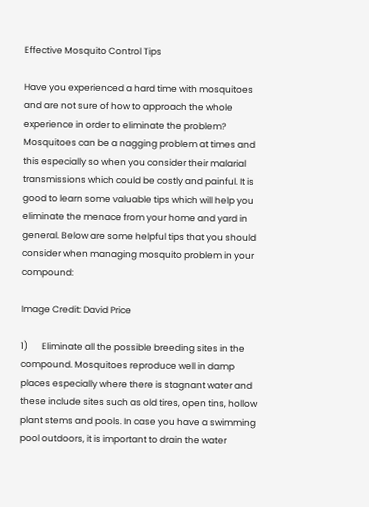Effective Mosquito Control Tips

Have you experienced a hard time with mosquitoes and are not sure of how to approach the whole experience in order to eliminate the problem? Mosquitoes can be a nagging problem at times and this especially so when you consider their malarial transmissions which could be costly and painful. It is good to learn some valuable tips which will help you eliminate the menace from your home and yard in general. Below are some helpful tips that you should consider when managing mosquito problem in your compound:

Image Credit: David Price

1)       Eliminate all the possible breeding sites in the compound. Mosquitoes reproduce well in damp places especially where there is stagnant water and these include sites such as old tires, open tins, hollow plant stems and pools. In case you have a swimming pool outdoors, it is important to drain the water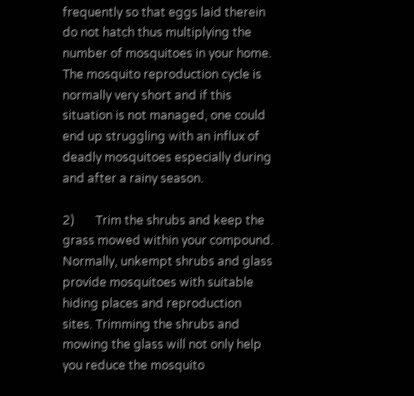frequently so that eggs laid therein do not hatch thus multiplying the number of mosquitoes in your home. The mosquito reproduction cycle is normally very short and if this situation is not managed, one could end up struggling with an influx of deadly mosquitoes especially during and after a rainy season.

2)       Trim the shrubs and keep the grass mowed within your compound. Normally, unkempt shrubs and glass provide mosquitoes with suitable hiding places and reproduction sites. Trimming the shrubs and mowing the glass will not only help you reduce the mosquito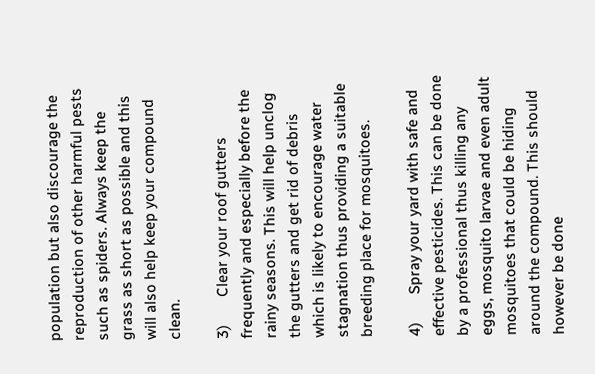population but also discourage the reproduction of other harmful pests such as spiders. Always keep the grass as short as possible and this will also help keep your compound clean.

3)       Clear your roof gutters frequently and especially before the rainy seasons. This will help unclog the gutters and get rid of debris which is likely to encourage water stagnation thus providing a suitable breeding place for mosquitoes.

4)       Spray your yard with safe and effective pesticides. This can be done by a professional thus killing any eggs, mosquito larvae and even adult mosquitoes that could be hiding around the compound. This should however be done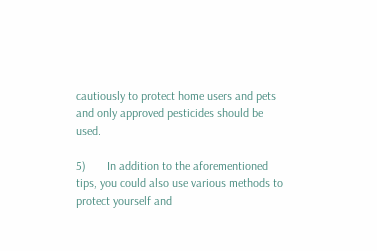cautiously to protect home users and pets and only approved pesticides should be used.

5)       In addition to the aforementioned tips, you could also use various methods to protect yourself and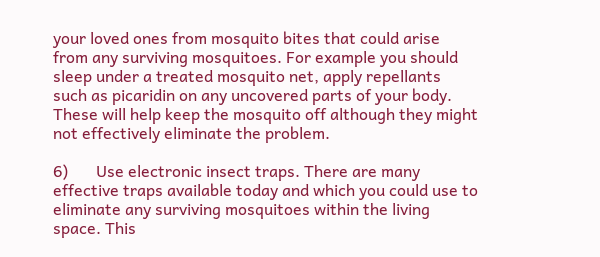your loved ones from mosquito bites that could arise from any surviving mosquitoes. For example you should sleep under a treated mosquito net, apply repellants such as picaridin on any uncovered parts of your body. These will help keep the mosquito off although they might not effectively eliminate the problem.

6)       Use electronic insect traps. There are many effective traps available today and which you could use to eliminate any surviving mosquitoes within the living space. This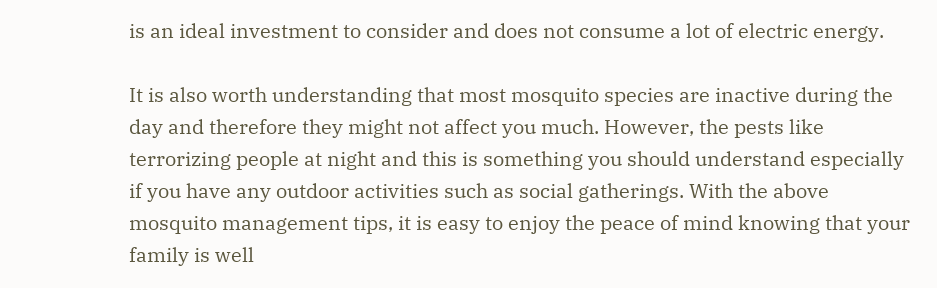is an ideal investment to consider and does not consume a lot of electric energy.

It is also worth understanding that most mosquito species are inactive during the day and therefore they might not affect you much. However, the pests like terrorizing people at night and this is something you should understand especially if you have any outdoor activities such as social gatherings. With the above mosquito management tips, it is easy to enjoy the peace of mind knowing that your family is well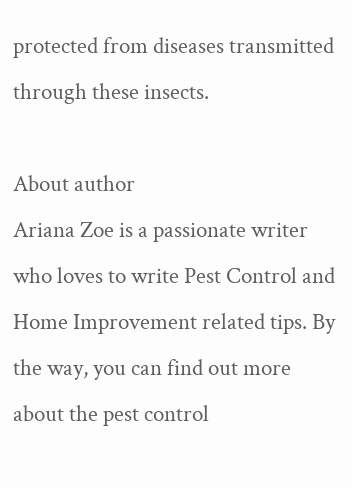protected from diseases transmitted through these insects.

About author
Ariana Zoe is a passionate writer who loves to write Pest Control and Home Improvement related tips. By the way, you can find out more about the pest control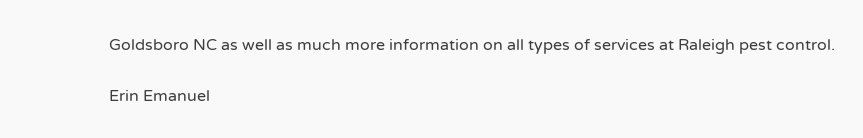Goldsboro NC as well as much more information on all types of services at Raleigh pest control.

Erin Emanuel